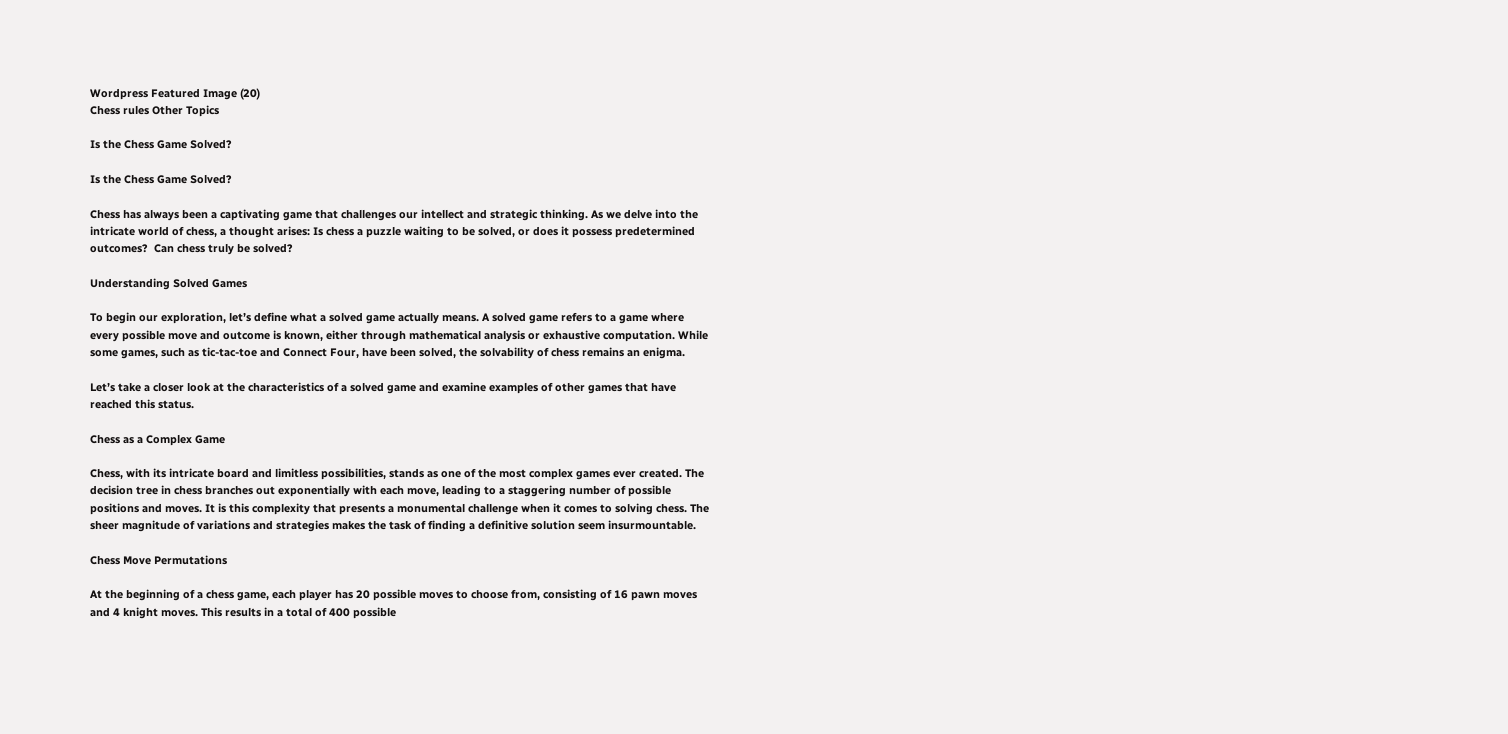Wordpress Featured Image (20)
Chess rules Other Topics

Is the Chess Game Solved?

Is the Chess Game Solved?

Chess has always been a captivating game that challenges our intellect and strategic thinking. As we delve into the intricate world of chess, a thought arises: Is chess a puzzle waiting to be solved, or does it possess predetermined outcomes?  Can chess truly be solved?

Understanding Solved Games

To begin our exploration, let’s define what a solved game actually means. A solved game refers to a game where every possible move and outcome is known, either through mathematical analysis or exhaustive computation. While some games, such as tic-tac-toe and Connect Four, have been solved, the solvability of chess remains an enigma.

Let’s take a closer look at the characteristics of a solved game and examine examples of other games that have reached this status.

Chess as a Complex Game

Chess, with its intricate board and limitless possibilities, stands as one of the most complex games ever created. The decision tree in chess branches out exponentially with each move, leading to a staggering number of possible positions and moves. It is this complexity that presents a monumental challenge when it comes to solving chess. The sheer magnitude of variations and strategies makes the task of finding a definitive solution seem insurmountable.

Chess Move Permutations

At the beginning of a chess game, each player has 20 possible moves to choose from, consisting of 16 pawn moves and 4 knight moves. This results in a total of 400 possible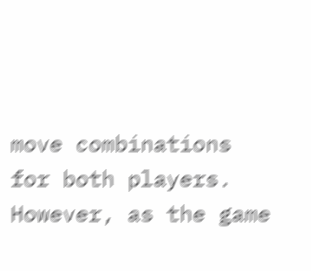move combinations for both players. However, as the game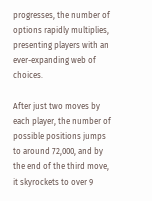progresses, the number of options rapidly multiplies, presenting players with an ever-expanding web of choices.

After just two moves by each player, the number of possible positions jumps to around 72,000, and by the end of the third move, it skyrockets to over 9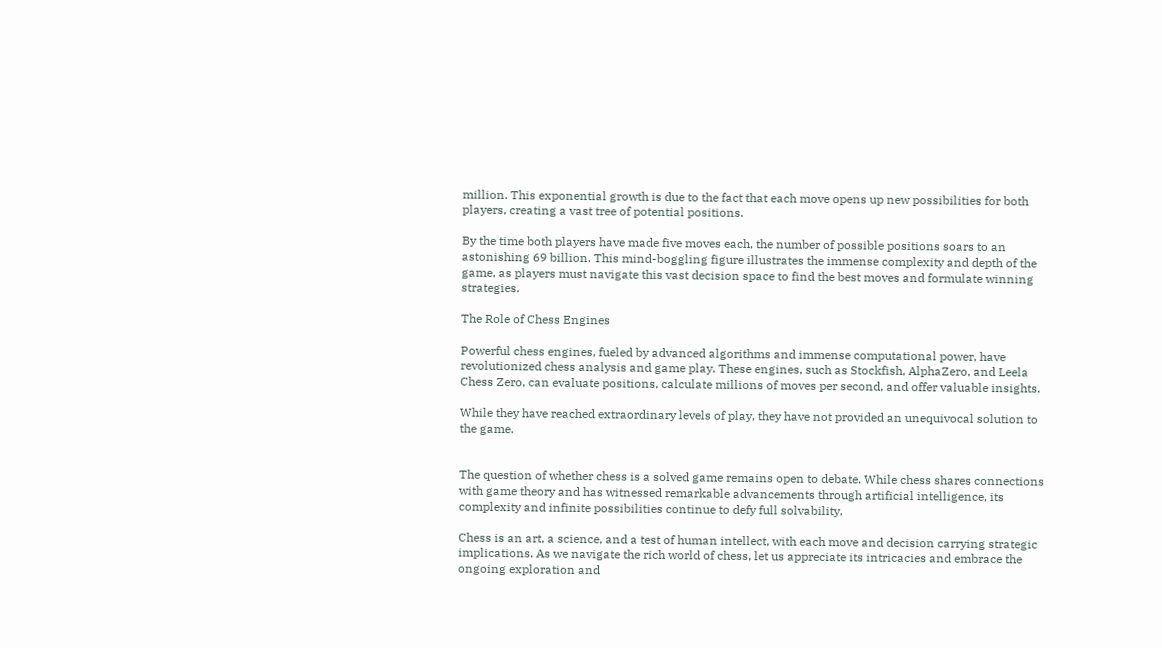million. This exponential growth is due to the fact that each move opens up new possibilities for both players, creating a vast tree of potential positions.

By the time both players have made five moves each, the number of possible positions soars to an astonishing 69 billion. This mind-boggling figure illustrates the immense complexity and depth of the game, as players must navigate this vast decision space to find the best moves and formulate winning strategies.

The Role of Chess Engines

Powerful chess engines, fueled by advanced algorithms and immense computational power, have revolutionized chess analysis and game play. These engines, such as Stockfish, AlphaZero, and Leela Chess Zero, can evaluate positions, calculate millions of moves per second, and offer valuable insights.

While they have reached extraordinary levels of play, they have not provided an unequivocal solution to the game.


The question of whether chess is a solved game remains open to debate. While chess shares connections with game theory and has witnessed remarkable advancements through artificial intelligence, its complexity and infinite possibilities continue to defy full solvability.

Chess is an art, a science, and a test of human intellect, with each move and decision carrying strategic implications. As we navigate the rich world of chess, let us appreciate its intricacies and embrace the ongoing exploration and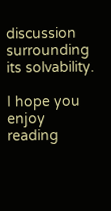discussion surrounding its solvability.

I hope you enjoy reading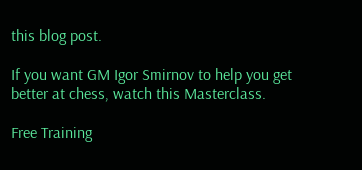this blog post.

If you want GM Igor Smirnov to help you get better at chess, watch this Masterclass.

Free Training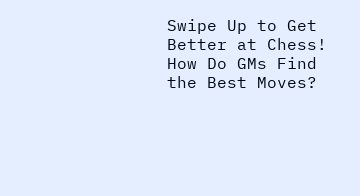Swipe Up to Get Better at Chess!
How Do GMs Find the Best Moves?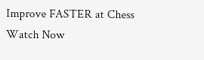Improve FASTER at Chess
Watch Now